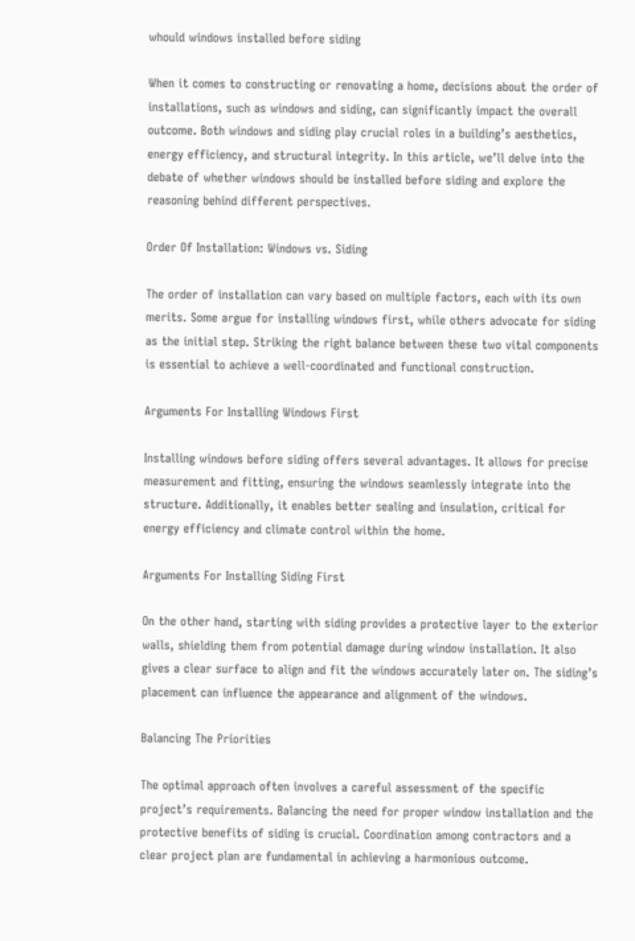whould windows installed before siding

When it comes to constructing or renovating a home, decisions about the order of installations, such as windows and siding, can significantly impact the overall outcome. Both windows and siding play crucial roles in a building’s aesthetics, energy efficiency, and structural integrity. In this article, we’ll delve into the debate of whether windows should be installed before siding and explore the reasoning behind different perspectives.

Order Of Installation: Windows vs. Siding

The order of installation can vary based on multiple factors, each with its own merits. Some argue for installing windows first, while others advocate for siding as the initial step. Striking the right balance between these two vital components is essential to achieve a well-coordinated and functional construction.

Arguments For Installing Windows First

Installing windows before siding offers several advantages. It allows for precise measurement and fitting, ensuring the windows seamlessly integrate into the structure. Additionally, it enables better sealing and insulation, critical for energy efficiency and climate control within the home.

Arguments For Installing Siding First

On the other hand, starting with siding provides a protective layer to the exterior walls, shielding them from potential damage during window installation. It also gives a clear surface to align and fit the windows accurately later on. The siding’s placement can influence the appearance and alignment of the windows.

Balancing The Priorities

The optimal approach often involves a careful assessment of the specific project’s requirements. Balancing the need for proper window installation and the protective benefits of siding is crucial. Coordination among contractors and a clear project plan are fundamental in achieving a harmonious outcome.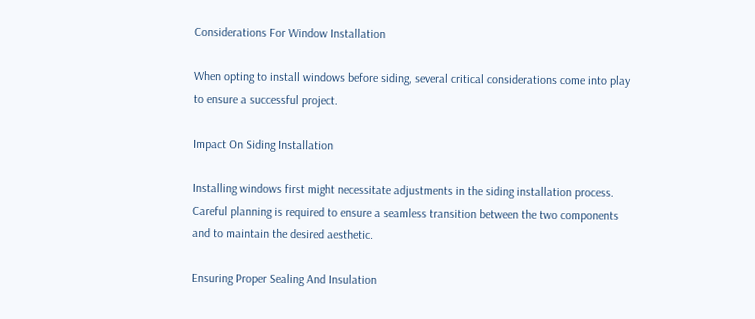Considerations For Window Installation

When opting to install windows before siding, several critical considerations come into play to ensure a successful project.

Impact On Siding Installation

Installing windows first might necessitate adjustments in the siding installation process. Careful planning is required to ensure a seamless transition between the two components and to maintain the desired aesthetic.

Ensuring Proper Sealing And Insulation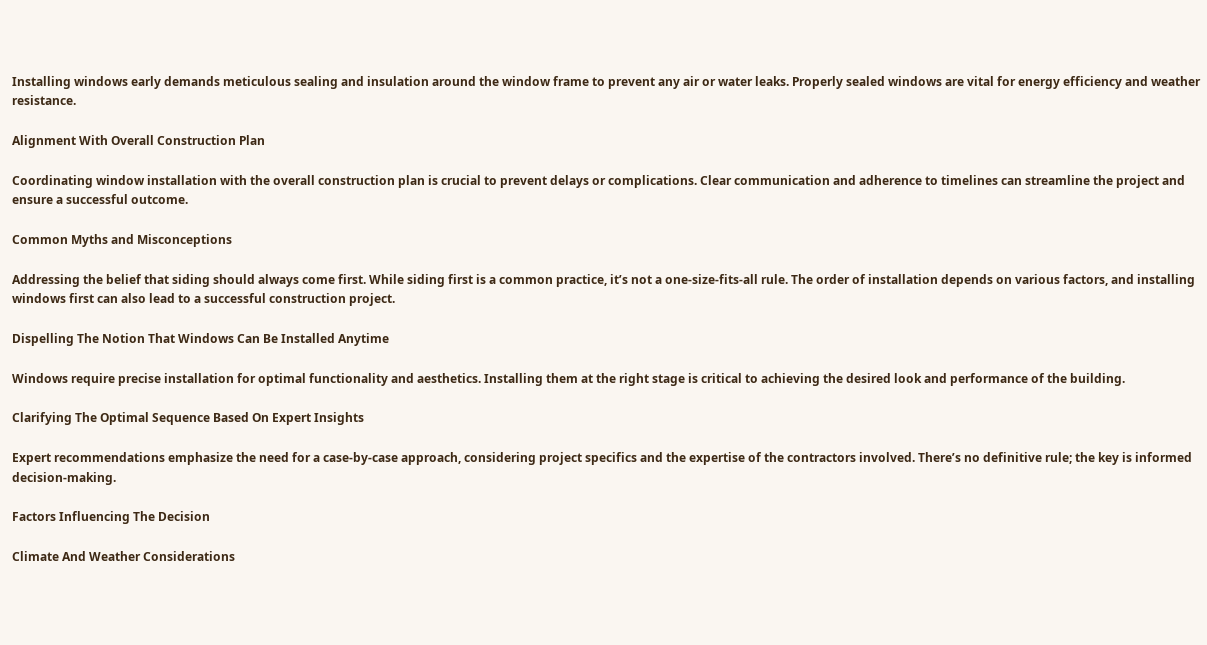Installing windows early demands meticulous sealing and insulation around the window frame to prevent any air or water leaks. Properly sealed windows are vital for energy efficiency and weather resistance.

Alignment With Overall Construction Plan

Coordinating window installation with the overall construction plan is crucial to prevent delays or complications. Clear communication and adherence to timelines can streamline the project and ensure a successful outcome.

Common Myths and Misconceptions

Addressing the belief that siding should always come first. While siding first is a common practice, it’s not a one-size-fits-all rule. The order of installation depends on various factors, and installing windows first can also lead to a successful construction project.

Dispelling The Notion That Windows Can Be Installed Anytime

Windows require precise installation for optimal functionality and aesthetics. Installing them at the right stage is critical to achieving the desired look and performance of the building.

Clarifying The Optimal Sequence Based On Expert Insights

Expert recommendations emphasize the need for a case-by-case approach, considering project specifics and the expertise of the contractors involved. There’s no definitive rule; the key is informed decision-making.

Factors Influencing The Decision

Climate And Weather Considerations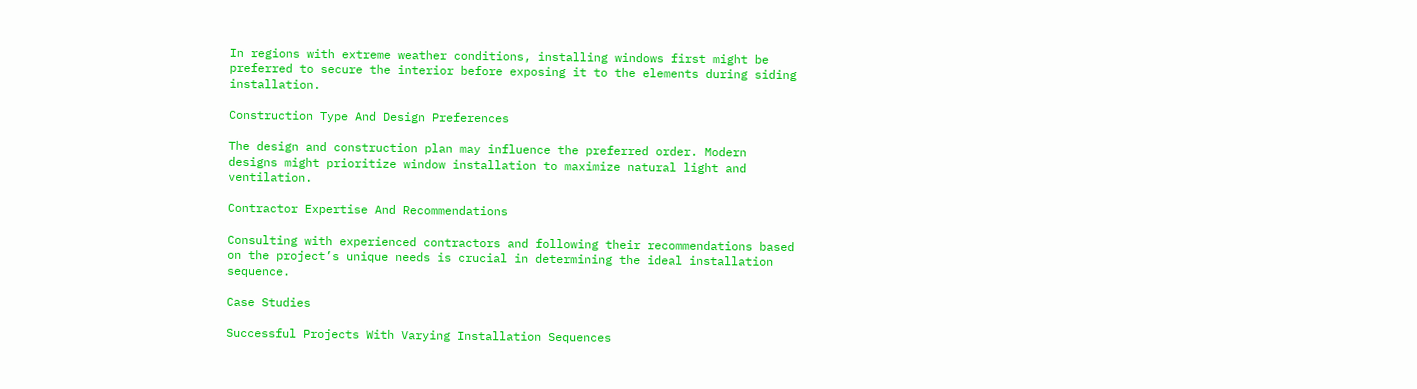In regions with extreme weather conditions, installing windows first might be preferred to secure the interior before exposing it to the elements during siding installation.

Construction Type And Design Preferences

The design and construction plan may influence the preferred order. Modern designs might prioritize window installation to maximize natural light and ventilation.

Contractor Expertise And Recommendations

Consulting with experienced contractors and following their recommendations based on the project’s unique needs is crucial in determining the ideal installation sequence.

Case Studies

Successful Projects With Varying Installation Sequences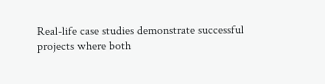Real-life case studies demonstrate successful projects where both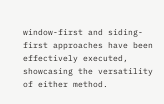window-first and siding-first approaches have been effectively executed, showcasing the versatility of either method.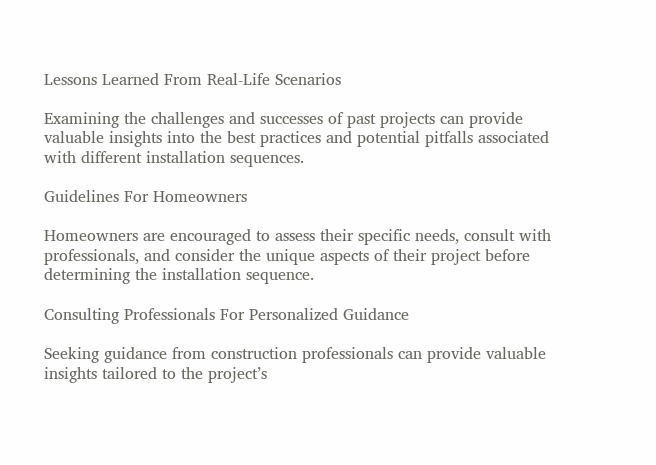Lessons Learned From Real-Life Scenarios

Examining the challenges and successes of past projects can provide valuable insights into the best practices and potential pitfalls associated with different installation sequences.

Guidelines For Homeowners

Homeowners are encouraged to assess their specific needs, consult with professionals, and consider the unique aspects of their project before determining the installation sequence.

Consulting Professionals For Personalized Guidance

Seeking guidance from construction professionals can provide valuable insights tailored to the project’s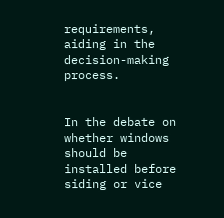requirements, aiding in the decision-making process.


In the debate on whether windows should be installed before siding or vice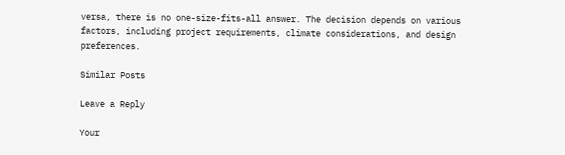versa, there is no one-size-fits-all answer. The decision depends on various factors, including project requirements, climate considerations, and design preferences.

Similar Posts

Leave a Reply

Your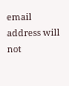email address will not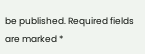be published. Required fields are marked *